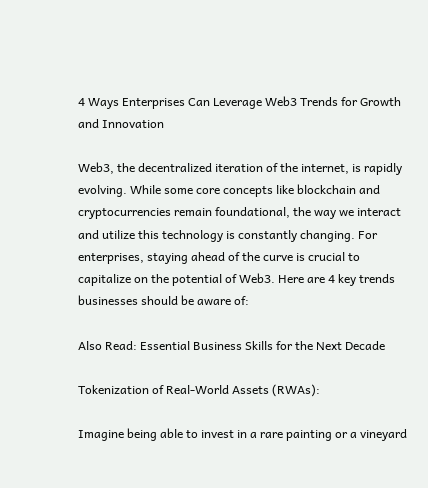4 Ways Enterprises Can Leverage Web3 Trends for Growth and Innovation

Web3, the decentralized iteration of the internet, is rapidly evolving. While some core concepts like blockchain and cryptocurrencies remain foundational, the way we interact and utilize this technology is constantly changing. For enterprises, staying ahead of the curve is crucial to capitalize on the potential of Web3. Here are 4 key trends businesses should be aware of:

Also Read: Essential Business Skills for the Next Decade

Tokenization of Real-World Assets (RWAs):

Imagine being able to invest in a rare painting or a vineyard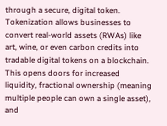through a secure, digital token. Tokenization allows businesses to convert real-world assets (RWAs) like art, wine, or even carbon credits into tradable digital tokens on a blockchain. This opens doors for increased liquidity, fractional ownership (meaning multiple people can own a single asset), and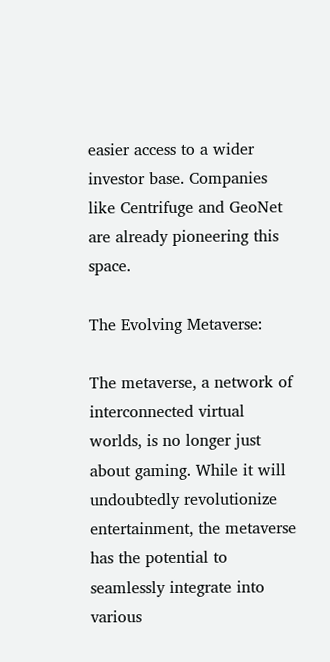easier access to a wider investor base. Companies like Centrifuge and GeoNet are already pioneering this space.

The Evolving Metaverse:

The metaverse, a network of interconnected virtual worlds, is no longer just about gaming. While it will undoubtedly revolutionize entertainment, the metaverse has the potential to seamlessly integrate into various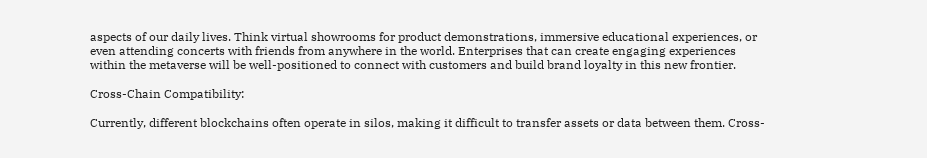aspects of our daily lives. Think virtual showrooms for product demonstrations, immersive educational experiences, or even attending concerts with friends from anywhere in the world. Enterprises that can create engaging experiences within the metaverse will be well-positioned to connect with customers and build brand loyalty in this new frontier.

Cross-Chain Compatibility:

Currently, different blockchains often operate in silos, making it difficult to transfer assets or data between them. Cross-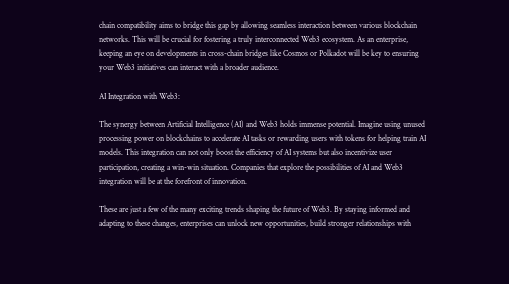chain compatibility aims to bridge this gap by allowing seamless interaction between various blockchain networks. This will be crucial for fostering a truly interconnected Web3 ecosystem. As an enterprise, keeping an eye on developments in cross-chain bridges like Cosmos or Polkadot will be key to ensuring your Web3 initiatives can interact with a broader audience.

AI Integration with Web3:

The synergy between Artificial Intelligence (AI) and Web3 holds immense potential. Imagine using unused processing power on blockchains to accelerate AI tasks or rewarding users with tokens for helping train AI models. This integration can not only boost the efficiency of AI systems but also incentivize user participation, creating a win-win situation. Companies that explore the possibilities of AI and Web3 integration will be at the forefront of innovation.

These are just a few of the many exciting trends shaping the future of Web3. By staying informed and adapting to these changes, enterprises can unlock new opportunities, build stronger relationships with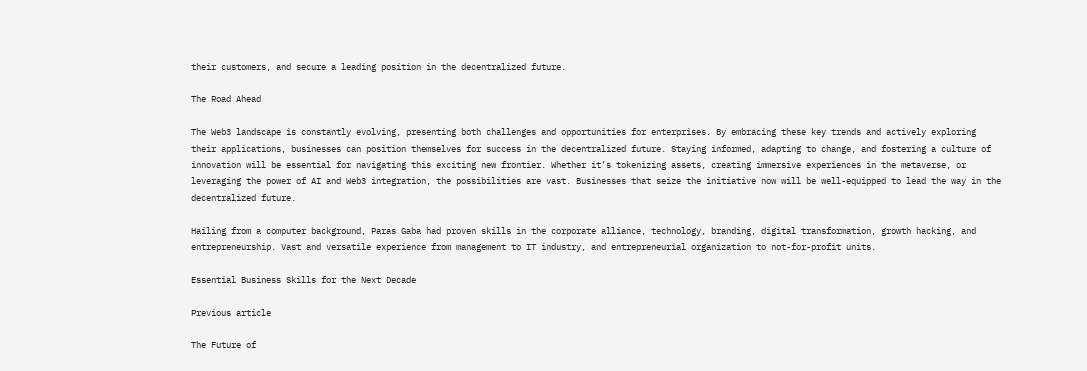their customers, and secure a leading position in the decentralized future.

The Road Ahead

The Web3 landscape is constantly evolving, presenting both challenges and opportunities for enterprises. By embracing these key trends and actively exploring their applications, businesses can position themselves for success in the decentralized future. Staying informed, adapting to change, and fostering a culture of innovation will be essential for navigating this exciting new frontier. Whether it’s tokenizing assets, creating immersive experiences in the metaverse, or leveraging the power of AI and Web3 integration, the possibilities are vast. Businesses that seize the initiative now will be well-equipped to lead the way in the decentralized future.

Hailing from a computer background, Paras Gaba had proven skills in the corporate alliance, technology, branding, digital transformation, growth hacking, and entrepreneurship. Vast and versatile experience from management to IT industry, and entrepreneurial organization to not-for-profit units.

Essential Business Skills for the Next Decade

Previous article

The Future of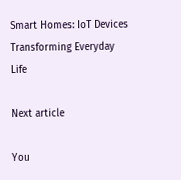Smart Homes: IoT Devices Transforming Everyday Life

Next article

You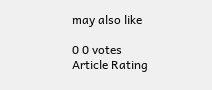may also like

0 0 votes
Article Rating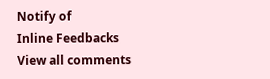Notify of
Inline Feedbacks
View all comments